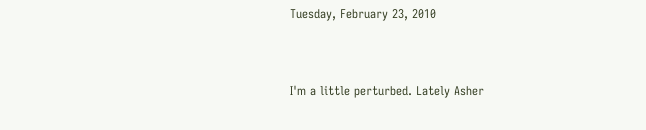Tuesday, February 23, 2010


I'm a little perturbed. Lately Asher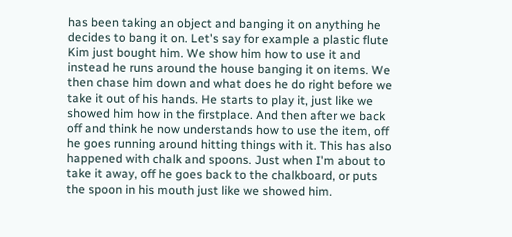has been taking an object and banging it on anything he decides to bang it on. Let's say for example a plastic flute Kim just bought him. We show him how to use it and instead he runs around the house banging it on items. We then chase him down and what does he do right before we take it out of his hands. He starts to play it, just like we showed him how in the firstplace. And then after we back off and think he now understands how to use the item, off he goes running around hitting things with it. This has also happened with chalk and spoons. Just when I'm about to take it away, off he goes back to the chalkboard, or puts the spoon in his mouth just like we showed him.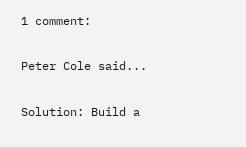1 comment:

Peter Cole said...

Solution: Build a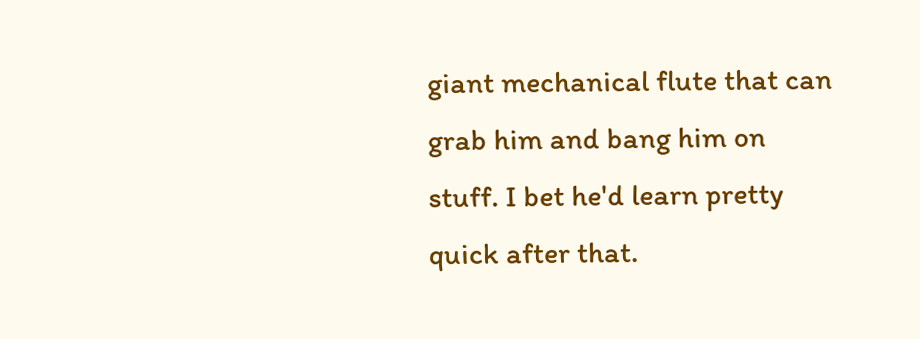giant mechanical flute that can grab him and bang him on stuff. I bet he'd learn pretty quick after that.